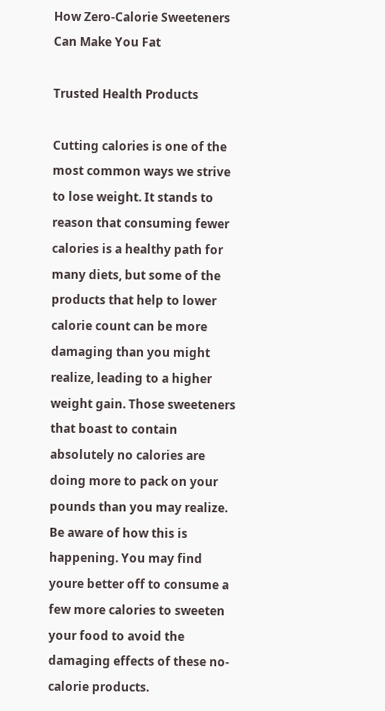How Zero-Calorie Sweeteners Can Make You Fat

Trusted Health Products

Cutting calories is one of the most common ways we strive to lose weight. It stands to reason that consuming fewer calories is a healthy path for many diets, but some of the products that help to lower calorie count can be more damaging than you might realize, leading to a higher weight gain. Those sweeteners that boast to contain absolutely no calories are doing more to pack on your pounds than you may realize. Be aware of how this is happening. You may find youre better off to consume a few more calories to sweeten your food to avoid the damaging effects of these no-calorie products.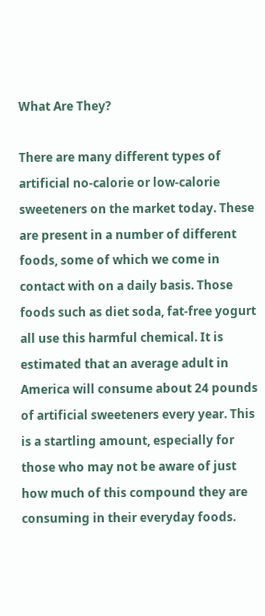What Are They?

There are many different types of artificial no-calorie or low-calorie sweeteners on the market today. These are present in a number of different foods, some of which we come in contact with on a daily basis. Those foods such as diet soda, fat-free yogurt all use this harmful chemical. It is estimated that an average adult in America will consume about 24 pounds of artificial sweeteners every year. This is a startling amount, especially for those who may not be aware of just how much of this compound they are consuming in their everyday foods.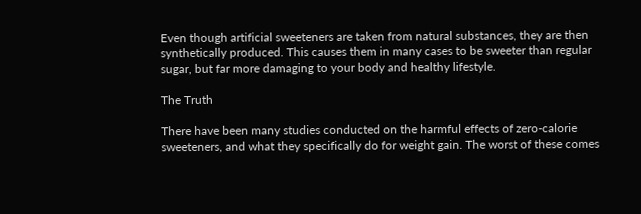Even though artificial sweeteners are taken from natural substances, they are then synthetically produced. This causes them in many cases to be sweeter than regular sugar, but far more damaging to your body and healthy lifestyle.

The Truth

There have been many studies conducted on the harmful effects of zero-calorie sweeteners, and what they specifically do for weight gain. The worst of these comes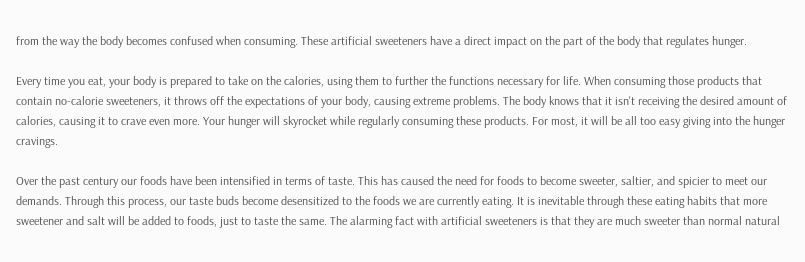from the way the body becomes confused when consuming. These artificial sweeteners have a direct impact on the part of the body that regulates hunger.

Every time you eat, your body is prepared to take on the calories, using them to further the functions necessary for life. When consuming those products that contain no-calorie sweeteners, it throws off the expectations of your body, causing extreme problems. The body knows that it isn't receiving the desired amount of calories, causing it to crave even more. Your hunger will skyrocket while regularly consuming these products. For most, it will be all too easy giving into the hunger cravings.

Over the past century our foods have been intensified in terms of taste. This has caused the need for foods to become sweeter, saltier, and spicier to meet our demands. Through this process, our taste buds become desensitized to the foods we are currently eating. It is inevitable through these eating habits that more sweetener and salt will be added to foods, just to taste the same. The alarming fact with artificial sweeteners is that they are much sweeter than normal natural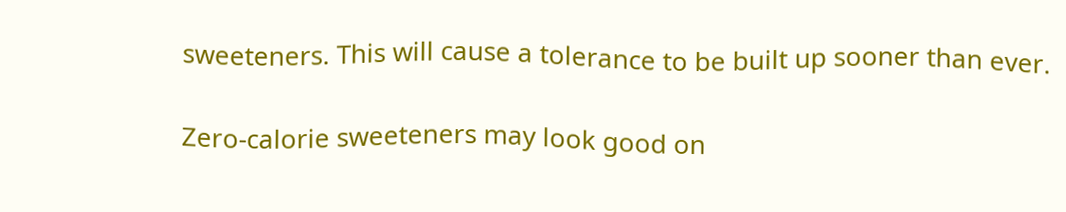sweeteners. This will cause a tolerance to be built up sooner than ever.

Zero-calorie sweeteners may look good on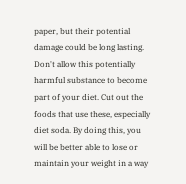paper, but their potential damage could be long lasting. Don't allow this potentially harmful substance to become part of your diet. Cut out the foods that use these, especially diet soda. By doing this, you will be better able to lose or maintain your weight in a way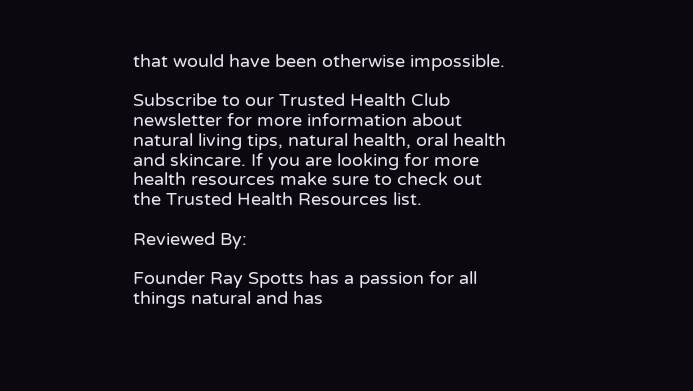that would have been otherwise impossible.

Subscribe to our Trusted Health Club newsletter for more information about natural living tips, natural health, oral health and skincare. If you are looking for more health resources make sure to check out the Trusted Health Resources list.

Reviewed By:

Founder Ray Spotts has a passion for all things natural and has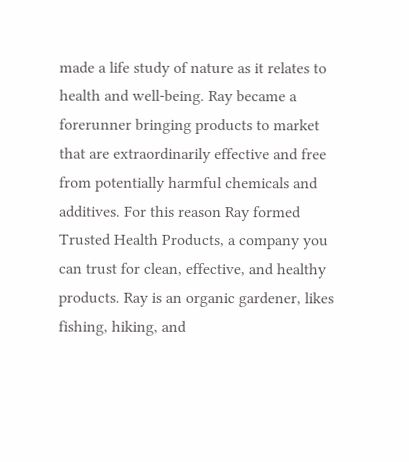made a life study of nature as it relates to health and well-being. Ray became a forerunner bringing products to market that are extraordinarily effective and free from potentially harmful chemicals and additives. For this reason Ray formed Trusted Health Products, a company you can trust for clean, effective, and healthy products. Ray is an organic gardener, likes fishing, hiking, and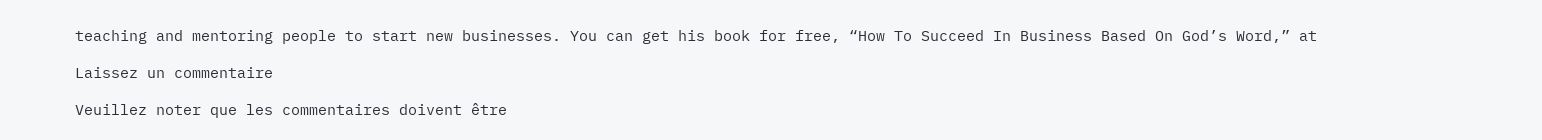teaching and mentoring people to start new businesses. You can get his book for free, “How To Succeed In Business Based On God’s Word,” at

Laissez un commentaire

Veuillez noter que les commentaires doivent être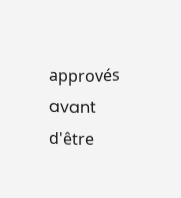approvés avant d'être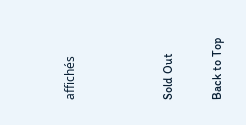affichés



Sold Out

Back to Top